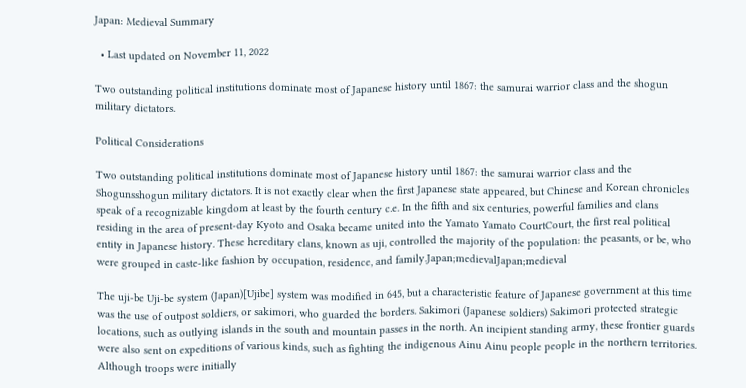Japan: Medieval Summary

  • Last updated on November 11, 2022

Two outstanding political institutions dominate most of Japanese history until 1867: the samurai warrior class and the shogun military dictators.

Political Considerations

Two outstanding political institutions dominate most of Japanese history until 1867: the samurai warrior class and the Shogunsshogun military dictators. It is not exactly clear when the first Japanese state appeared, but Chinese and Korean chronicles speak of a recognizable kingdom at least by the fourth century c.e. In the fifth and six centuries, powerful families and clans residing in the area of present-day Kyoto and Osaka became united into the Yamato Yamato CourtCourt, the first real political entity in Japanese history. These hereditary clans, known as uji, controlled the majority of the population: the peasants, or be, who were grouped in caste-like fashion by occupation, residence, and family.Japan;medievalJapan;medieval

The uji-be Uji-be system (Japan)[Ujibe] system was modified in 645, but a characteristic feature of Japanese government at this time was the use of outpost soldiers, or sakimori, who guarded the borders. Sakimori (Japanese soldiers) Sakimori protected strategic locations, such as outlying islands in the south and mountain passes in the north. An incipient standing army, these frontier guards were also sent on expeditions of various kinds, such as fighting the indigenous Ainu Ainu people people in the northern territories. Although troops were initially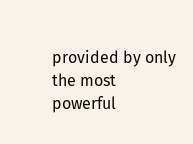provided by only the most powerful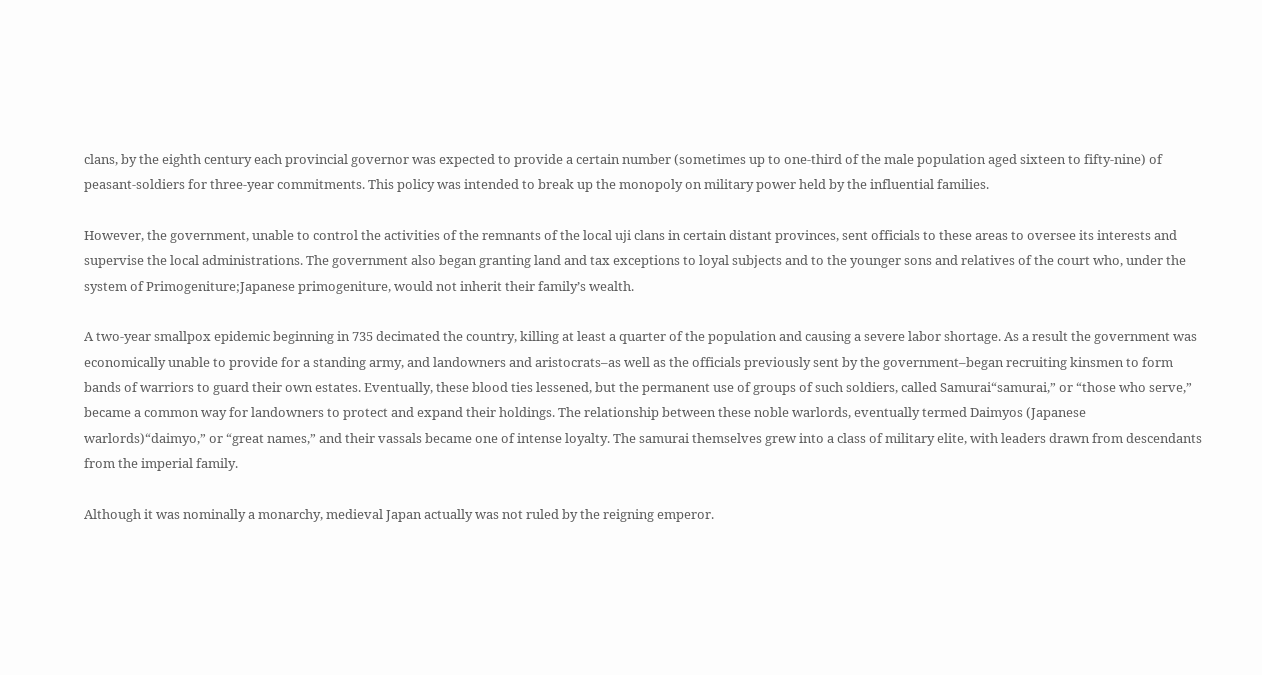clans, by the eighth century each provincial governor was expected to provide a certain number (sometimes up to one-third of the male population aged sixteen to fifty-nine) of peasant-soldiers for three-year commitments. This policy was intended to break up the monopoly on military power held by the influential families.

However, the government, unable to control the activities of the remnants of the local uji clans in certain distant provinces, sent officials to these areas to oversee its interests and supervise the local administrations. The government also began granting land and tax exceptions to loyal subjects and to the younger sons and relatives of the court who, under the system of Primogeniture;Japanese primogeniture, would not inherit their family’s wealth.

A two-year smallpox epidemic beginning in 735 decimated the country, killing at least a quarter of the population and causing a severe labor shortage. As a result the government was economically unable to provide for a standing army, and landowners and aristocrats–as well as the officials previously sent by the government–began recruiting kinsmen to form bands of warriors to guard their own estates. Eventually, these blood ties lessened, but the permanent use of groups of such soldiers, called Samurai“samurai,” or “those who serve,” became a common way for landowners to protect and expand their holdings. The relationship between these noble warlords, eventually termed Daimyos (Japanese warlords)“daimyo,” or “great names,” and their vassals became one of intense loyalty. The samurai themselves grew into a class of military elite, with leaders drawn from descendants from the imperial family.

Although it was nominally a monarchy, medieval Japan actually was not ruled by the reigning emperor.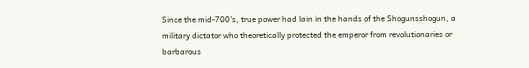Since the mid-700’s, true power had lain in the hands of the Shogunsshogun, a military dictator who theoretically protected the emperor from revolutionaries or barbarous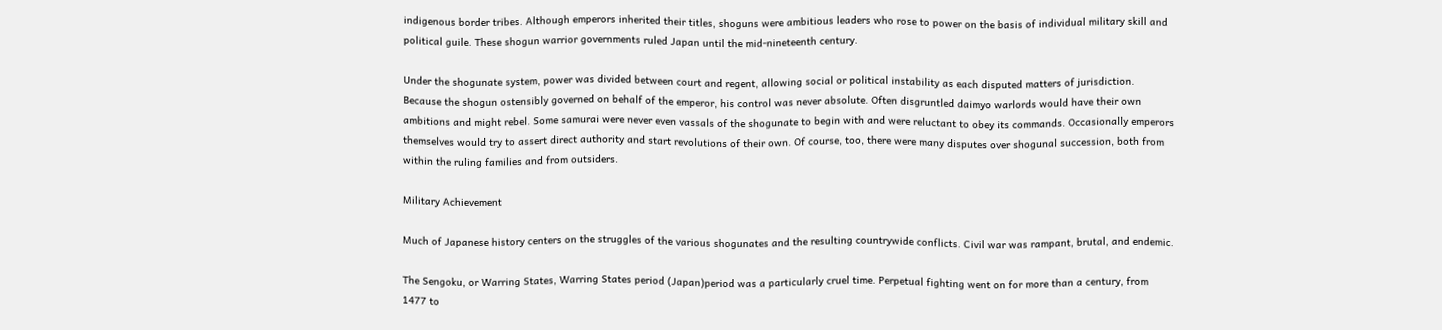indigenous border tribes. Although emperors inherited their titles, shoguns were ambitious leaders who rose to power on the basis of individual military skill and political guile. These shogun warrior governments ruled Japan until the mid-nineteenth century.

Under the shogunate system, power was divided between court and regent, allowing social or political instability as each disputed matters of jurisdiction. Because the shogun ostensibly governed on behalf of the emperor, his control was never absolute. Often disgruntled daimyo warlords would have their own ambitions and might rebel. Some samurai were never even vassals of the shogunate to begin with and were reluctant to obey its commands. Occasionally emperors themselves would try to assert direct authority and start revolutions of their own. Of course, too, there were many disputes over shogunal succession, both from within the ruling families and from outsiders.

Military Achievement

Much of Japanese history centers on the struggles of the various shogunates and the resulting countrywide conflicts. Civil war was rampant, brutal, and endemic.

The Sengoku, or Warring States, Warring States period (Japan)period was a particularly cruel time. Perpetual fighting went on for more than a century, from 1477 to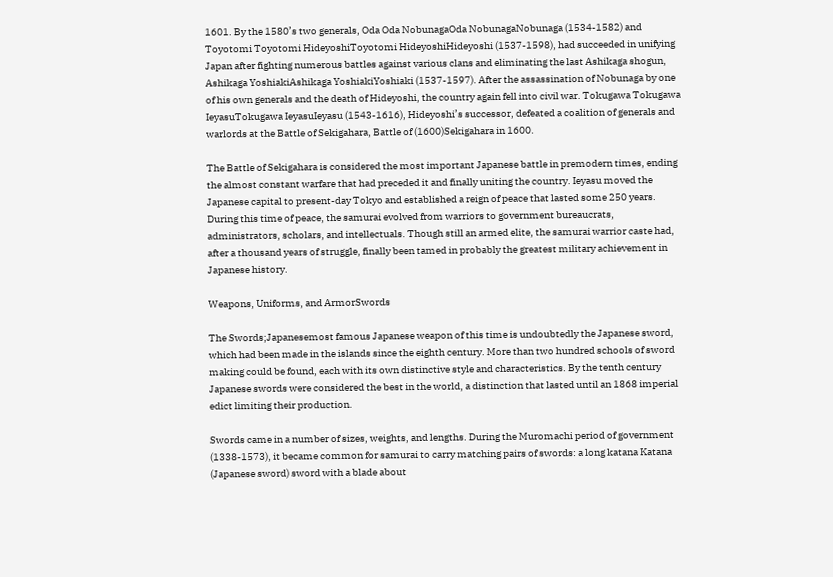1601. By the 1580’s two generals, Oda Oda NobunagaOda NobunagaNobunaga (1534-1582) and Toyotomi Toyotomi HideyoshiToyotomi HideyoshiHideyoshi (1537-1598), had succeeded in unifying Japan after fighting numerous battles against various clans and eliminating the last Ashikaga shogun, Ashikaga YoshiakiAshikaga YoshiakiYoshiaki (1537-1597). After the assassination of Nobunaga by one of his own generals and the death of Hideyoshi, the country again fell into civil war. Tokugawa Tokugawa IeyasuTokugawa IeyasuIeyasu (1543-1616), Hideyoshi’s successor, defeated a coalition of generals and warlords at the Battle of Sekigahara, Battle of (1600)Sekigahara in 1600.

The Battle of Sekigahara is considered the most important Japanese battle in premodern times, ending the almost constant warfare that had preceded it and finally uniting the country. Ieyasu moved the Japanese capital to present-day Tokyo and established a reign of peace that lasted some 250 years. During this time of peace, the samurai evolved from warriors to government bureaucrats, administrators, scholars, and intellectuals. Though still an armed elite, the samurai warrior caste had, after a thousand years of struggle, finally been tamed in probably the greatest military achievement in Japanese history.

Weapons, Uniforms, and ArmorSwords

The Swords;Japanesemost famous Japanese weapon of this time is undoubtedly the Japanese sword, which had been made in the islands since the eighth century. More than two hundred schools of sword making could be found, each with its own distinctive style and characteristics. By the tenth century Japanese swords were considered the best in the world, a distinction that lasted until an 1868 imperial edict limiting their production.

Swords came in a number of sizes, weights, and lengths. During the Muromachi period of government (1338-1573), it became common for samurai to carry matching pairs of swords: a long katana Katana (Japanese sword) sword with a blade about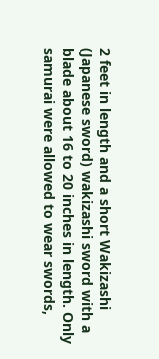2 feet in length and a short Wakizashi (Japanese sword) wakizashi sword with a blade about 16 to 20 inches in length. Only samurai were allowed to wear swords,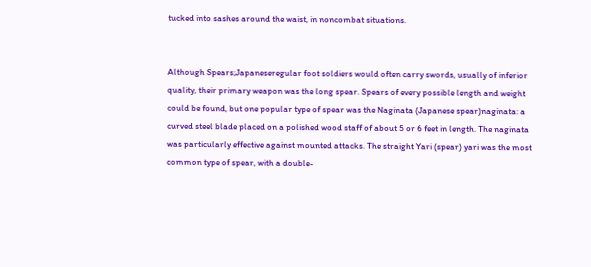tucked into sashes around the waist, in noncombat situations.


Although Spears;Japaneseregular foot soldiers would often carry swords, usually of inferior quality, their primary weapon was the long spear. Spears of every possible length and weight could be found, but one popular type of spear was the Naginata (Japanese spear)naginata: a curved steel blade placed on a polished wood staff of about 5 or 6 feet in length. The naginata was particularly effective against mounted attacks. The straight Yari (spear) yari was the most common type of spear, with a double-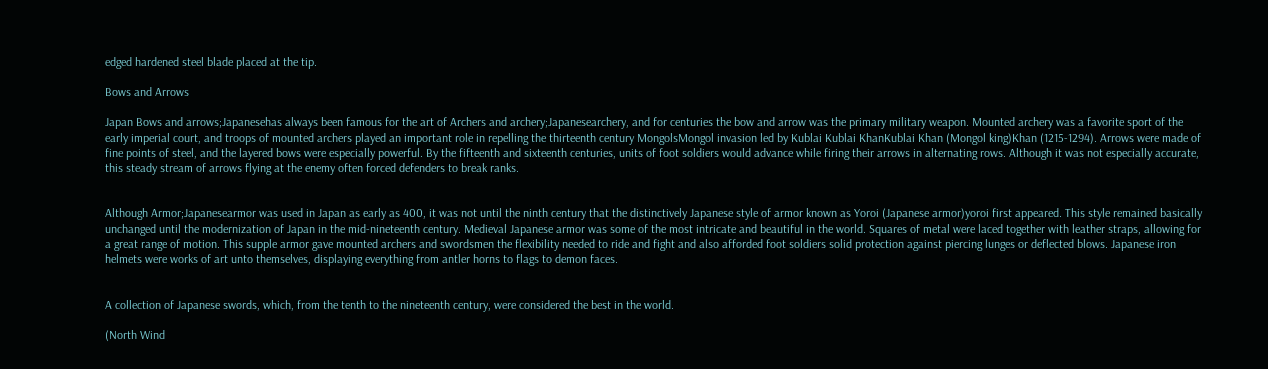edged hardened steel blade placed at the tip.

Bows and Arrows

Japan Bows and arrows;Japanesehas always been famous for the art of Archers and archery;Japanesearchery, and for centuries the bow and arrow was the primary military weapon. Mounted archery was a favorite sport of the early imperial court, and troops of mounted archers played an important role in repelling the thirteenth century MongolsMongol invasion led by Kublai Kublai KhanKublai Khan (Mongol king)Khan (1215-1294). Arrows were made of fine points of steel, and the layered bows were especially powerful. By the fifteenth and sixteenth centuries, units of foot soldiers would advance while firing their arrows in alternating rows. Although it was not especially accurate, this steady stream of arrows flying at the enemy often forced defenders to break ranks.


Although Armor;Japanesearmor was used in Japan as early as 400, it was not until the ninth century that the distinctively Japanese style of armor known as Yoroi (Japanese armor)yoroi first appeared. This style remained basically unchanged until the modernization of Japan in the mid-nineteenth century. Medieval Japanese armor was some of the most intricate and beautiful in the world. Squares of metal were laced together with leather straps, allowing for a great range of motion. This supple armor gave mounted archers and swordsmen the flexibility needed to ride and fight and also afforded foot soldiers solid protection against piercing lunges or deflected blows. Japanese iron helmets were works of art unto themselves, displaying everything from antler horns to flags to demon faces.


A collection of Japanese swords, which, from the tenth to the nineteenth century, were considered the best in the world.

(North Wind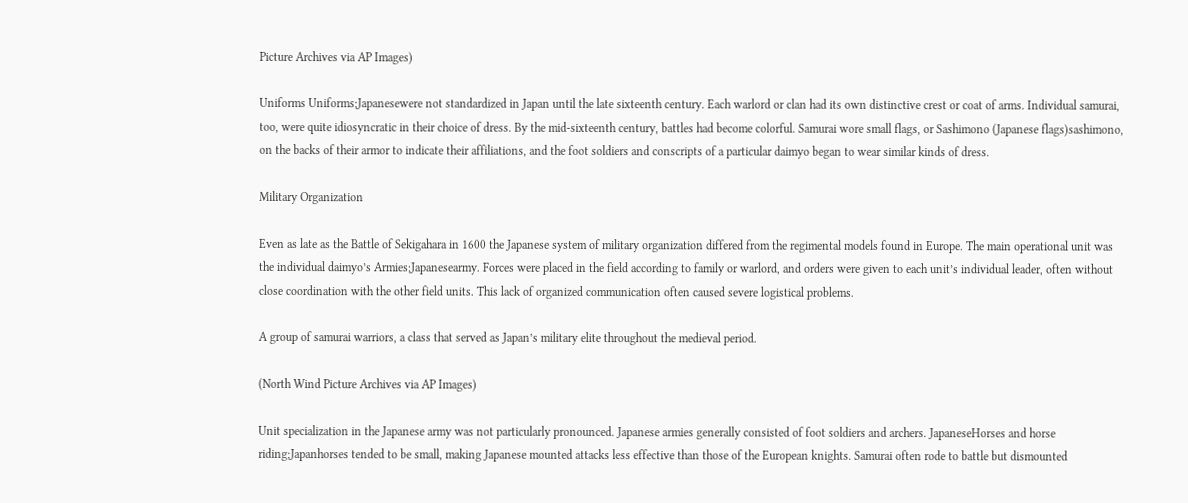Picture Archives via AP Images)

Uniforms Uniforms;Japanesewere not standardized in Japan until the late sixteenth century. Each warlord or clan had its own distinctive crest or coat of arms. Individual samurai, too, were quite idiosyncratic in their choice of dress. By the mid-sixteenth century, battles had become colorful. Samurai wore small flags, or Sashimono (Japanese flags)sashimono, on the backs of their armor to indicate their affiliations, and the foot soldiers and conscripts of a particular daimyo began to wear similar kinds of dress.

Military Organization

Even as late as the Battle of Sekigahara in 1600 the Japanese system of military organization differed from the regimental models found in Europe. The main operational unit was the individual daimyo’s Armies;Japanesearmy. Forces were placed in the field according to family or warlord, and orders were given to each unit’s individual leader, often without close coordination with the other field units. This lack of organized communication often caused severe logistical problems.

A group of samurai warriors, a class that served as Japan’s military elite throughout the medieval period.

(North Wind Picture Archives via AP Images)

Unit specialization in the Japanese army was not particularly pronounced. Japanese armies generally consisted of foot soldiers and archers. JapaneseHorses and horse riding;Japanhorses tended to be small, making Japanese mounted attacks less effective than those of the European knights. Samurai often rode to battle but dismounted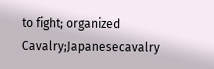to fight; organized Cavalry;Japanesecavalry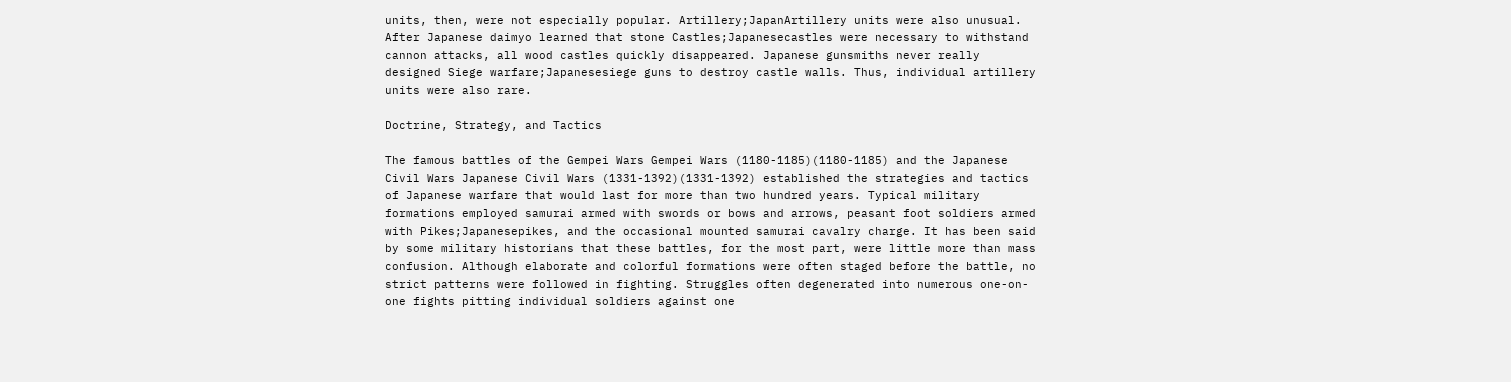units, then, were not especially popular. Artillery;JapanArtillery units were also unusual. After Japanese daimyo learned that stone Castles;Japanesecastles were necessary to withstand cannon attacks, all wood castles quickly disappeared. Japanese gunsmiths never really designed Siege warfare;Japanesesiege guns to destroy castle walls. Thus, individual artillery units were also rare.

Doctrine, Strategy, and Tactics

The famous battles of the Gempei Wars Gempei Wars (1180-1185)(1180-1185) and the Japanese Civil Wars Japanese Civil Wars (1331-1392)(1331-1392) established the strategies and tactics of Japanese warfare that would last for more than two hundred years. Typical military formations employed samurai armed with swords or bows and arrows, peasant foot soldiers armed with Pikes;Japanesepikes, and the occasional mounted samurai cavalry charge. It has been said by some military historians that these battles, for the most part, were little more than mass confusion. Although elaborate and colorful formations were often staged before the battle, no strict patterns were followed in fighting. Struggles often degenerated into numerous one-on-one fights pitting individual soldiers against one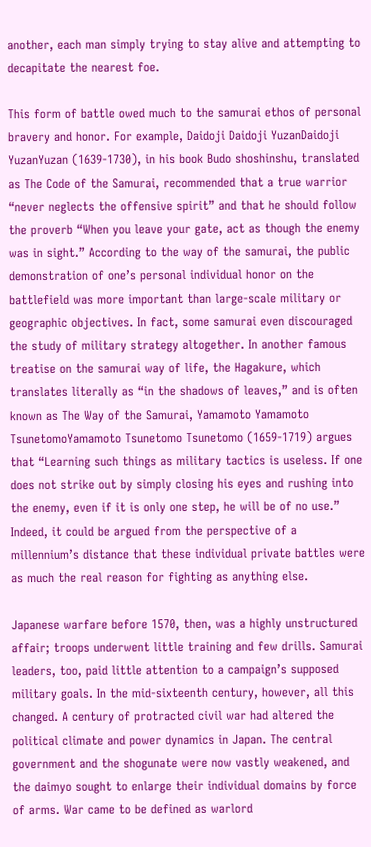another, each man simply trying to stay alive and attempting to decapitate the nearest foe.

This form of battle owed much to the samurai ethos of personal bravery and honor. For example, Daidoji Daidoji YuzanDaidoji YuzanYuzan (1639-1730), in his book Budo shoshinshu, translated as The Code of the Samurai, recommended that a true warrior “never neglects the offensive spirit” and that he should follow the proverb “When you leave your gate, act as though the enemy was in sight.” According to the way of the samurai, the public demonstration of one’s personal individual honor on the battlefield was more important than large-scale military or geographic objectives. In fact, some samurai even discouraged the study of military strategy altogether. In another famous treatise on the samurai way of life, the Hagakure, which translates literally as “in the shadows of leaves,” and is often known as The Way of the Samurai, Yamamoto Yamamoto TsunetomoYamamoto Tsunetomo Tsunetomo (1659-1719) argues that “Learning such things as military tactics is useless. If one does not strike out by simply closing his eyes and rushing into the enemy, even if it is only one step, he will be of no use.” Indeed, it could be argued from the perspective of a millennium’s distance that these individual private battles were as much the real reason for fighting as anything else.

Japanese warfare before 1570, then, was a highly unstructured affair; troops underwent little training and few drills. Samurai leaders, too, paid little attention to a campaign’s supposed military goals. In the mid-sixteenth century, however, all this changed. A century of protracted civil war had altered the political climate and power dynamics in Japan. The central government and the shogunate were now vastly weakened, and the daimyo sought to enlarge their individual domains by force of arms. War came to be defined as warlord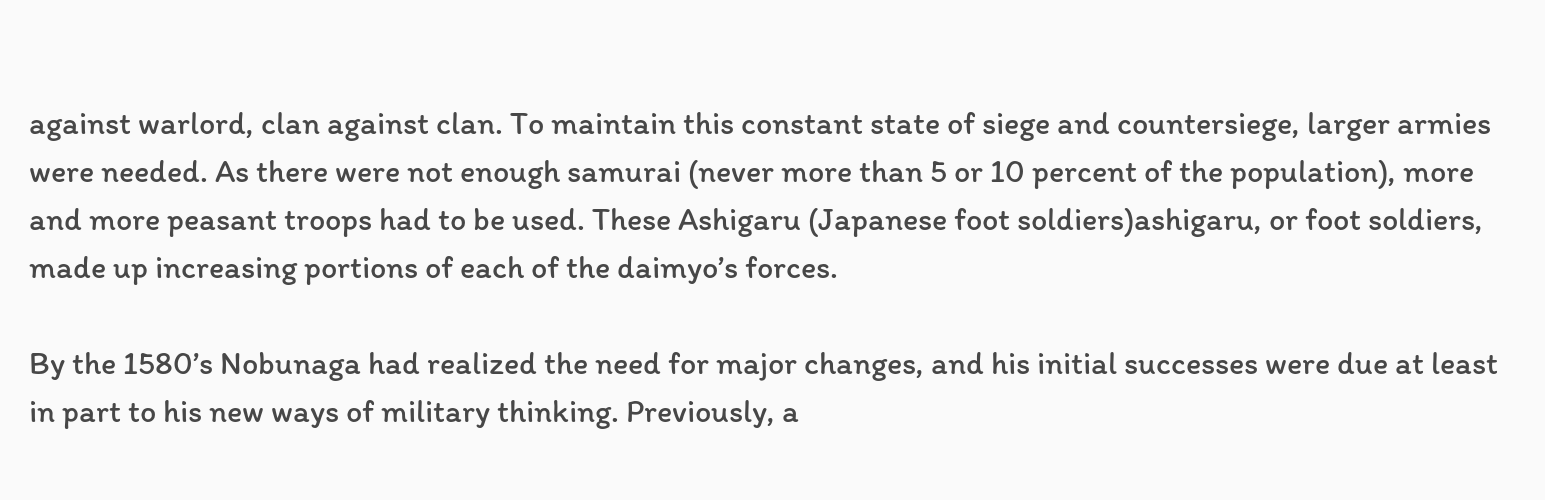against warlord, clan against clan. To maintain this constant state of siege and countersiege, larger armies were needed. As there were not enough samurai (never more than 5 or 10 percent of the population), more and more peasant troops had to be used. These Ashigaru (Japanese foot soldiers)ashigaru, or foot soldiers, made up increasing portions of each of the daimyo’s forces.

By the 1580’s Nobunaga had realized the need for major changes, and his initial successes were due at least in part to his new ways of military thinking. Previously, a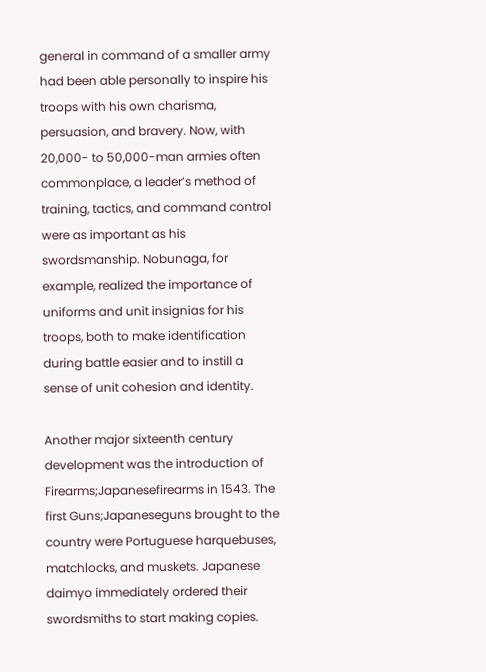general in command of a smaller army had been able personally to inspire his troops with his own charisma, persuasion, and bravery. Now, with 20,000- to 50,000-man armies often commonplace, a leader’s method of training, tactics, and command control were as important as his swordsmanship. Nobunaga, for example, realized the importance of uniforms and unit insignias for his troops, both to make identification during battle easier and to instill a sense of unit cohesion and identity.

Another major sixteenth century development was the introduction of Firearms;Japanesefirearms in 1543. The first Guns;Japaneseguns brought to the country were Portuguese harquebuses, matchlocks, and muskets. Japanese daimyo immediately ordered their swordsmiths to start making copies.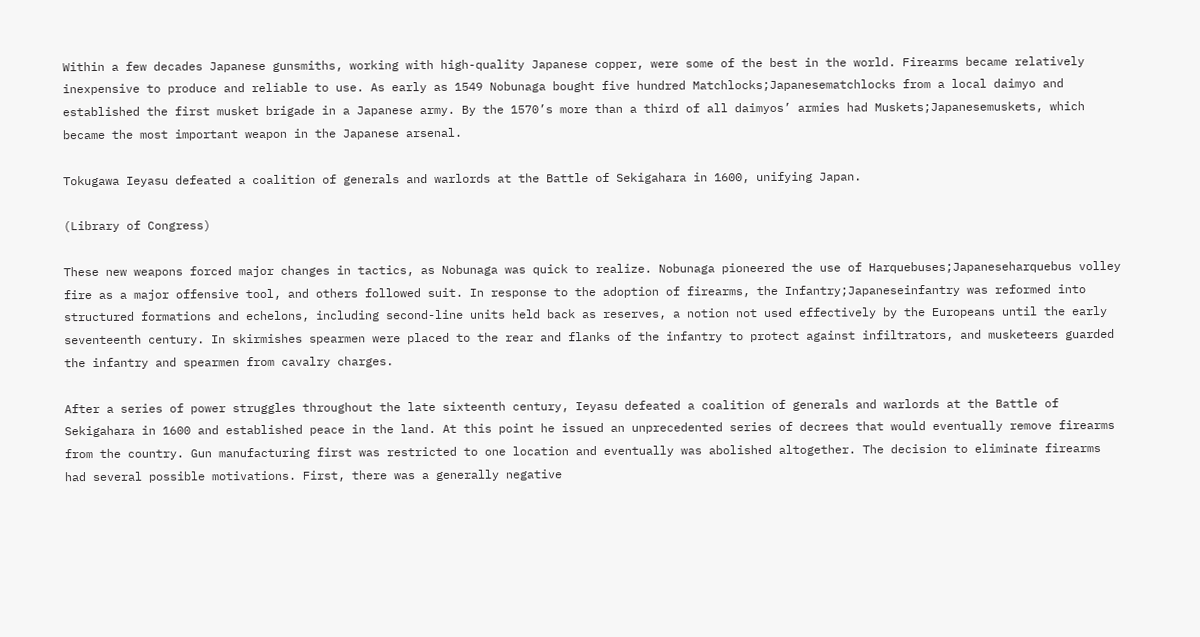Within a few decades Japanese gunsmiths, working with high-quality Japanese copper, were some of the best in the world. Firearms became relatively inexpensive to produce and reliable to use. As early as 1549 Nobunaga bought five hundred Matchlocks;Japanesematchlocks from a local daimyo and established the first musket brigade in a Japanese army. By the 1570’s more than a third of all daimyos’ armies had Muskets;Japanesemuskets, which became the most important weapon in the Japanese arsenal.

Tokugawa Ieyasu defeated a coalition of generals and warlords at the Battle of Sekigahara in 1600, unifying Japan.

(Library of Congress)

These new weapons forced major changes in tactics, as Nobunaga was quick to realize. Nobunaga pioneered the use of Harquebuses;Japaneseharquebus volley fire as a major offensive tool, and others followed suit. In response to the adoption of firearms, the Infantry;Japaneseinfantry was reformed into structured formations and echelons, including second-line units held back as reserves, a notion not used effectively by the Europeans until the early seventeenth century. In skirmishes spearmen were placed to the rear and flanks of the infantry to protect against infiltrators, and musketeers guarded the infantry and spearmen from cavalry charges.

After a series of power struggles throughout the late sixteenth century, Ieyasu defeated a coalition of generals and warlords at the Battle of Sekigahara in 1600 and established peace in the land. At this point he issued an unprecedented series of decrees that would eventually remove firearms from the country. Gun manufacturing first was restricted to one location and eventually was abolished altogether. The decision to eliminate firearms had several possible motivations. First, there was a generally negative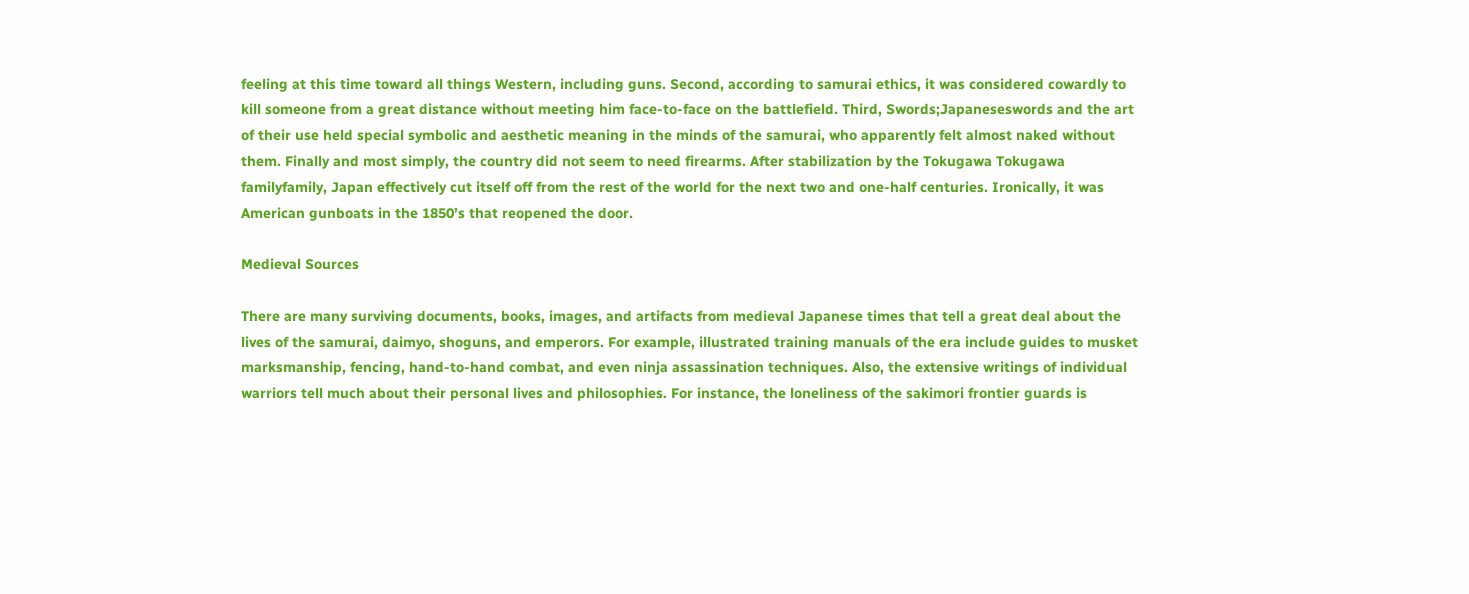feeling at this time toward all things Western, including guns. Second, according to samurai ethics, it was considered cowardly to kill someone from a great distance without meeting him face-to-face on the battlefield. Third, Swords;Japaneseswords and the art of their use held special symbolic and aesthetic meaning in the minds of the samurai, who apparently felt almost naked without them. Finally and most simply, the country did not seem to need firearms. After stabilization by the Tokugawa Tokugawa familyfamily, Japan effectively cut itself off from the rest of the world for the next two and one-half centuries. Ironically, it was American gunboats in the 1850’s that reopened the door.

Medieval Sources

There are many surviving documents, books, images, and artifacts from medieval Japanese times that tell a great deal about the lives of the samurai, daimyo, shoguns, and emperors. For example, illustrated training manuals of the era include guides to musket marksmanship, fencing, hand-to-hand combat, and even ninja assassination techniques. Also, the extensive writings of individual warriors tell much about their personal lives and philosophies. For instance, the loneliness of the sakimori frontier guards is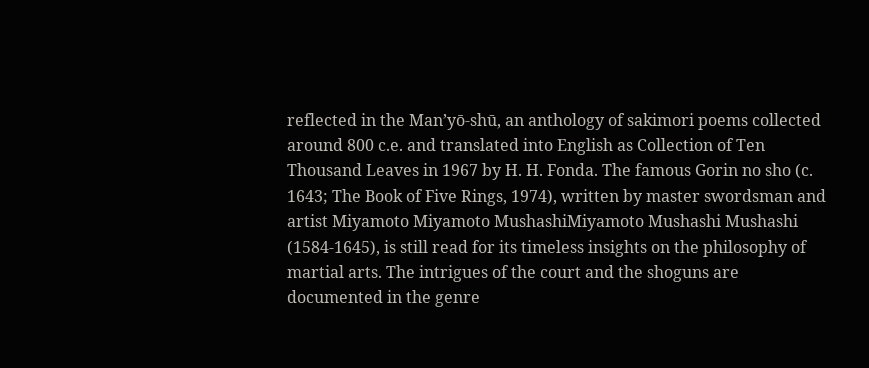reflected in the Man’yō-shū, an anthology of sakimori poems collected around 800 c.e. and translated into English as Collection of Ten Thousand Leaves in 1967 by H. H. Fonda. The famous Gorin no sho (c. 1643; The Book of Five Rings, 1974), written by master swordsman and artist Miyamoto Miyamoto MushashiMiyamoto Mushashi Mushashi (1584-1645), is still read for its timeless insights on the philosophy of martial arts. The intrigues of the court and the shoguns are documented in the genre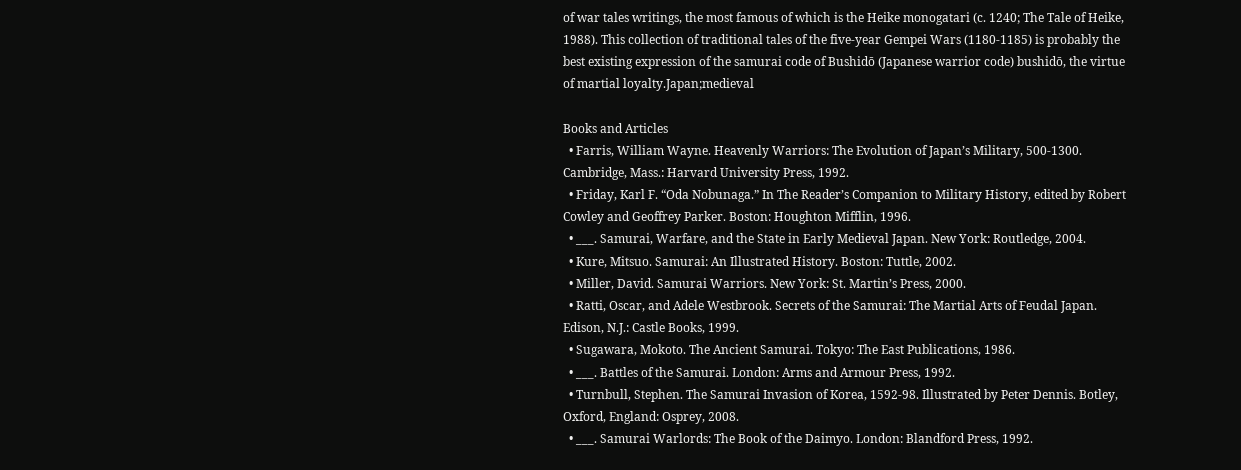of war tales writings, the most famous of which is the Heike monogatari (c. 1240; The Tale of Heike, 1988). This collection of traditional tales of the five-year Gempei Wars (1180-1185) is probably the best existing expression of the samurai code of Bushidō (Japanese warrior code) bushidō, the virtue of martial loyalty.Japan;medieval

Books and Articles
  • Farris, William Wayne. Heavenly Warriors: The Evolution of Japan’s Military, 500-1300. Cambridge, Mass.: Harvard University Press, 1992.
  • Friday, Karl F. “Oda Nobunaga.” In The Reader’s Companion to Military History, edited by Robert Cowley and Geoffrey Parker. Boston: Houghton Mifflin, 1996.
  • ___. Samurai, Warfare, and the State in Early Medieval Japan. New York: Routledge, 2004.
  • Kure, Mitsuo. Samurai: An Illustrated History. Boston: Tuttle, 2002.
  • Miller, David. Samurai Warriors. New York: St. Martin’s Press, 2000.
  • Ratti, Oscar, and Adele Westbrook. Secrets of the Samurai: The Martial Arts of Feudal Japan. Edison, N.J.: Castle Books, 1999.
  • Sugawara, Mokoto. The Ancient Samurai. Tokyo: The East Publications, 1986.
  • ___. Battles of the Samurai. London: Arms and Armour Press, 1992.
  • Turnbull, Stephen. The Samurai Invasion of Korea, 1592-98. Illustrated by Peter Dennis. Botley, Oxford, England: Osprey, 2008.
  • ___. Samurai Warlords: The Book of the Daimyo. London: Blandford Press, 1992.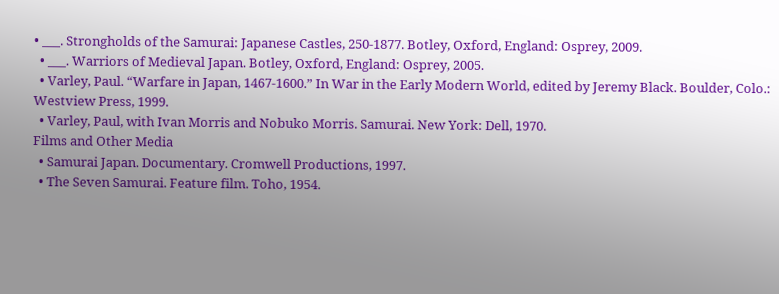• ___. Strongholds of the Samurai: Japanese Castles, 250-1877. Botley, Oxford, England: Osprey, 2009.
  • ___. Warriors of Medieval Japan. Botley, Oxford, England: Osprey, 2005.
  • Varley, Paul. “Warfare in Japan, 1467-1600.” In War in the Early Modern World, edited by Jeremy Black. Boulder, Colo.: Westview Press, 1999.
  • Varley, Paul, with Ivan Morris and Nobuko Morris. Samurai. New York: Dell, 1970.
Films and Other Media
  • Samurai Japan. Documentary. Cromwell Productions, 1997.
  • The Seven Samurai. Feature film. Toho, 1954.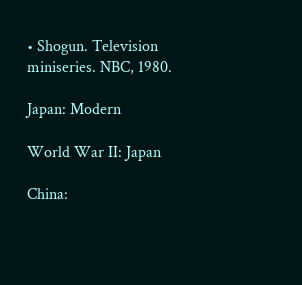• Shogun. Television miniseries. NBC, 1980.

Japan: Modern

World War II: Japan

China: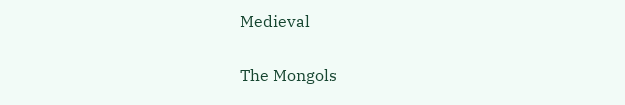Medieval

The Mongols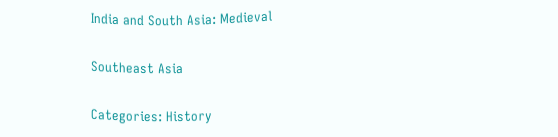India and South Asia: Medieval

Southeast Asia

Categories: History